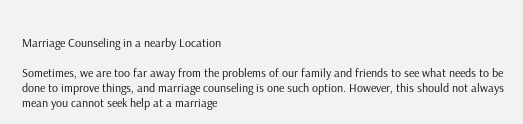Marriage Counseling in a nearby Location

Sometimes, we are too far away from the problems of our family and friends to see what needs to be done to improve things, and marriage counseling is one such option. However, this should not always mean you cannot seek help at a marriage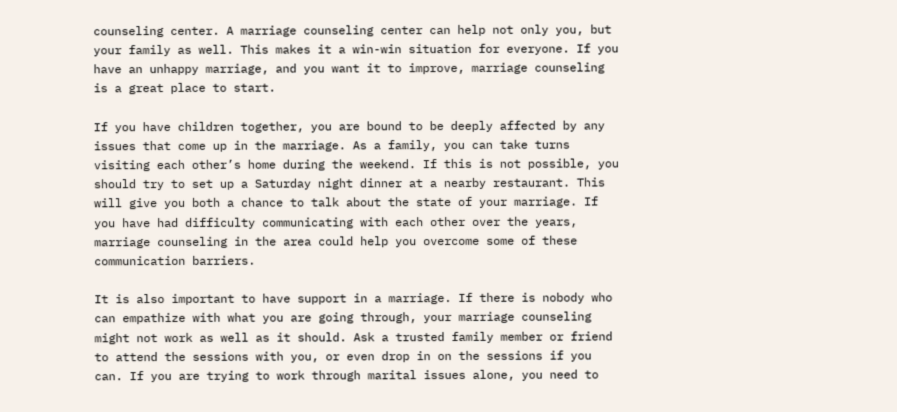counseling center. A marriage counseling center can help not only you, but your family as well. This makes it a win-win situation for everyone. If you have an unhappy marriage, and you want it to improve, marriage counseling is a great place to start.

If you have children together, you are bound to be deeply affected by any issues that come up in the marriage. As a family, you can take turns visiting each other’s home during the weekend. If this is not possible, you should try to set up a Saturday night dinner at a nearby restaurant. This will give you both a chance to talk about the state of your marriage. If you have had difficulty communicating with each other over the years, marriage counseling in the area could help you overcome some of these communication barriers.

It is also important to have support in a marriage. If there is nobody who can empathize with what you are going through, your marriage counseling might not work as well as it should. Ask a trusted family member or friend to attend the sessions with you, or even drop in on the sessions if you can. If you are trying to work through marital issues alone, you need to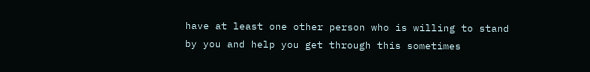have at least one other person who is willing to stand by you and help you get through this sometimes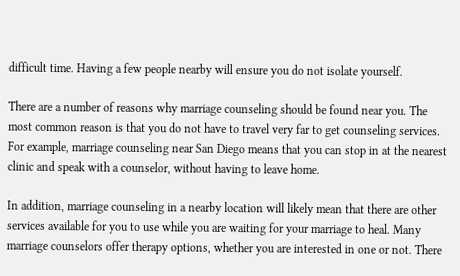difficult time. Having a few people nearby will ensure you do not isolate yourself.

There are a number of reasons why marriage counseling should be found near you. The most common reason is that you do not have to travel very far to get counseling services. For example, marriage counseling near San Diego means that you can stop in at the nearest clinic and speak with a counselor, without having to leave home.

In addition, marriage counseling in a nearby location will likely mean that there are other services available for you to use while you are waiting for your marriage to heal. Many marriage counselors offer therapy options, whether you are interested in one or not. There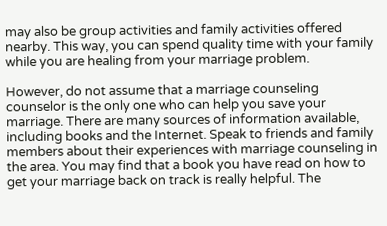may also be group activities and family activities offered nearby. This way, you can spend quality time with your family while you are healing from your marriage problem.

However, do not assume that a marriage counseling counselor is the only one who can help you save your marriage. There are many sources of information available, including books and the Internet. Speak to friends and family members about their experiences with marriage counseling in the area. You may find that a book you have read on how to get your marriage back on track is really helpful. The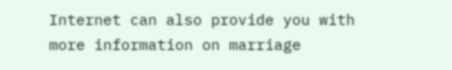Internet can also provide you with more information on marriage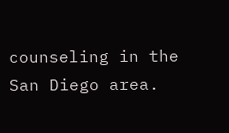counseling in the San Diego area.